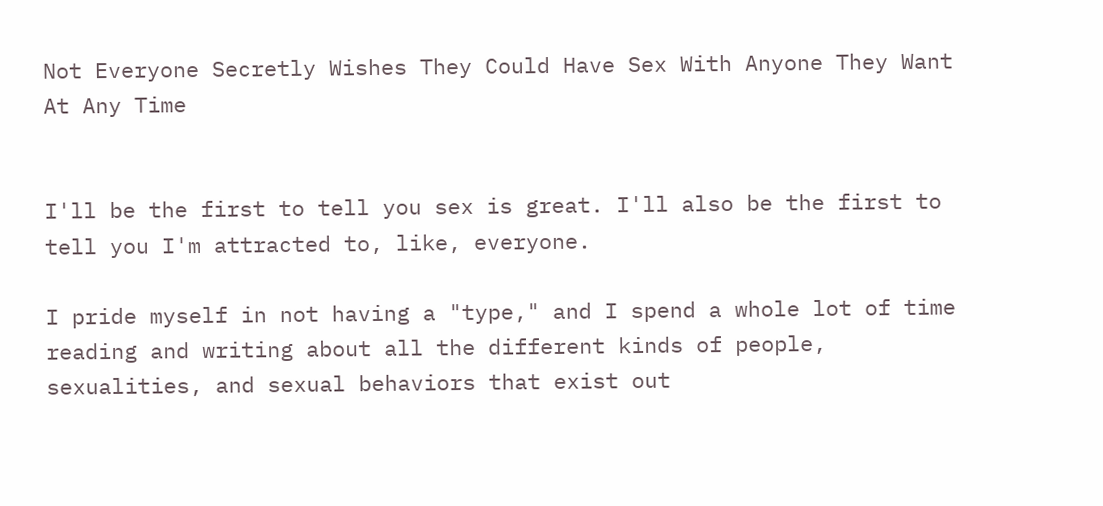Not Everyone Secretly Wishes They Could Have Sex With Anyone They Want At Any Time


I'll be the first to tell you sex is great. I'll also be the first to tell you I'm attracted to, like, everyone.

I pride myself in not having a "type," and I spend a whole lot of time reading and writing about all the different kinds of people, sexualities, and sexual behaviors that exist out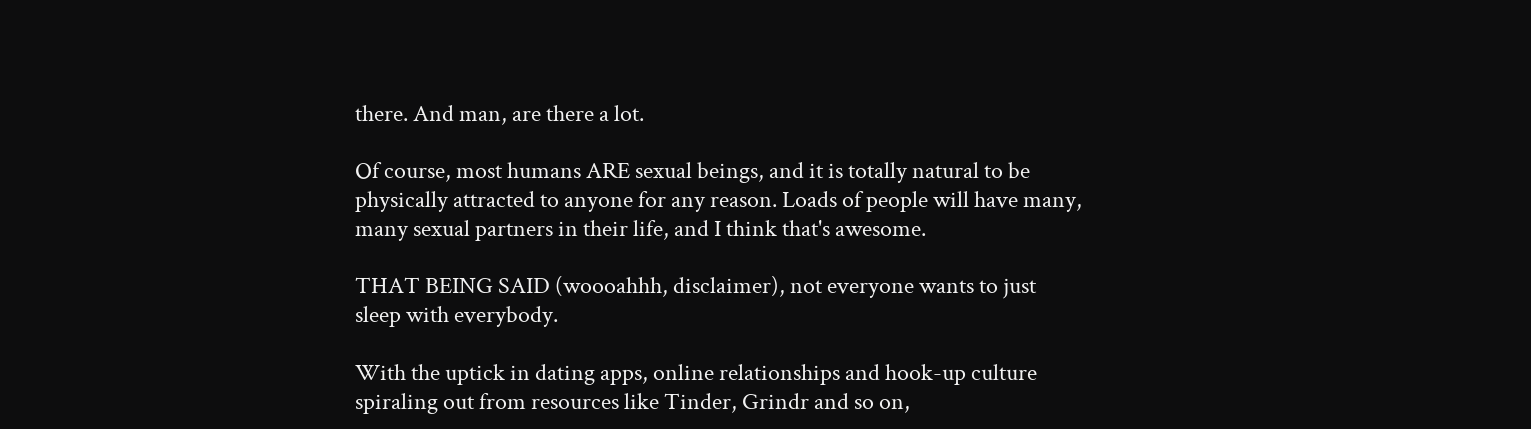there. And man, are there a lot.

Of course, most humans ARE sexual beings, and it is totally natural to be physically attracted to anyone for any reason. Loads of people will have many, many sexual partners in their life, and I think that's awesome.

THAT BEING SAID (woooahhh, disclaimer), not everyone wants to just sleep with everybody.

With the uptick in dating apps, online relationships and hook-up culture spiraling out from resources like Tinder, Grindr and so on,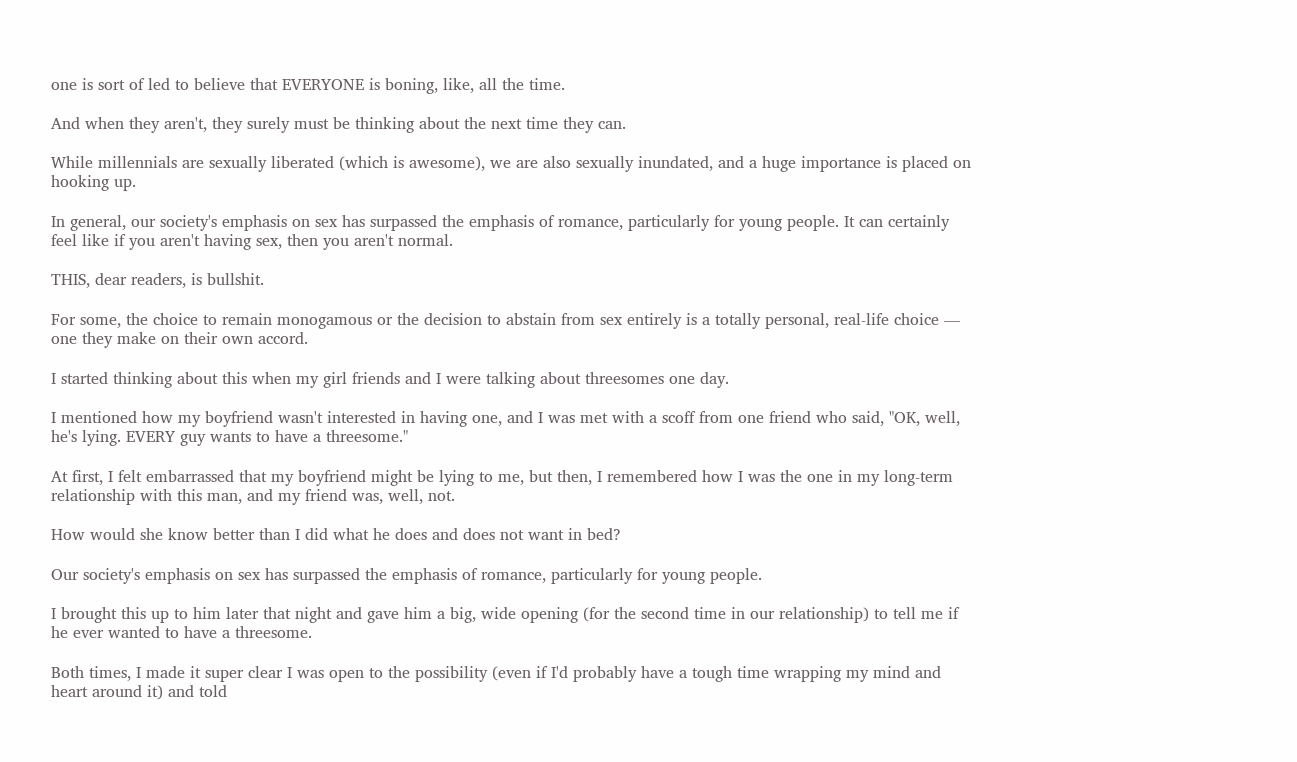one is sort of led to believe that EVERYONE is boning, like, all the time.

And when they aren't, they surely must be thinking about the next time they can.

While millennials are sexually liberated (which is awesome), we are also sexually inundated, and a huge importance is placed on hooking up.

In general, our society's emphasis on sex has surpassed the emphasis of romance, particularly for young people. It can certainly feel like if you aren't having sex, then you aren't normal.

THIS, dear readers, is bullshit.

For some, the choice to remain monogamous or the decision to abstain from sex entirely is a totally personal, real-life choice — one they make on their own accord.

I started thinking about this when my girl friends and I were talking about threesomes one day.

I mentioned how my boyfriend wasn't interested in having one, and I was met with a scoff from one friend who said, "OK, well, he's lying. EVERY guy wants to have a threesome."

At first, I felt embarrassed that my boyfriend might be lying to me, but then, I remembered how I was the one in my long-term relationship with this man, and my friend was, well, not.

How would she know better than I did what he does and does not want in bed?

Our society's emphasis on sex has surpassed the emphasis of romance, particularly for young people.

I brought this up to him later that night and gave him a big, wide opening (for the second time in our relationship) to tell me if he ever wanted to have a threesome.

Both times, I made it super clear I was open to the possibility (even if I'd probably have a tough time wrapping my mind and heart around it) and told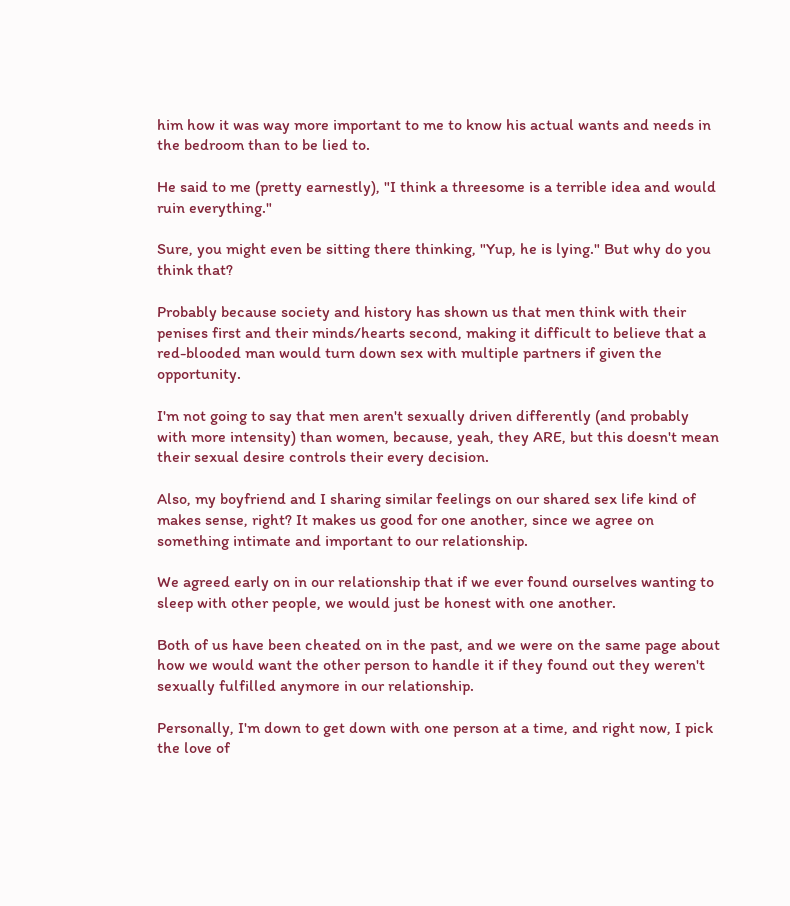him how it was way more important to me to know his actual wants and needs in the bedroom than to be lied to.

He said to me (pretty earnestly), "I think a threesome is a terrible idea and would ruin everything."

Sure, you might even be sitting there thinking, "Yup, he is lying." But why do you think that?

Probably because society and history has shown us that men think with their penises first and their minds/hearts second, making it difficult to believe that a red-blooded man would turn down sex with multiple partners if given the opportunity.

I'm not going to say that men aren't sexually driven differently (and probably with more intensity) than women, because, yeah, they ARE, but this doesn't mean their sexual desire controls their every decision.

Also, my boyfriend and I sharing similar feelings on our shared sex life kind of makes sense, right? It makes us good for one another, since we agree on something intimate and important to our relationship.

We agreed early on in our relationship that if we ever found ourselves wanting to sleep with other people, we would just be honest with one another.

Both of us have been cheated on in the past, and we were on the same page about how we would want the other person to handle it if they found out they weren't sexually fulfilled anymore in our relationship.

Personally, I'm down to get down with one person at a time, and right now, I pick the love of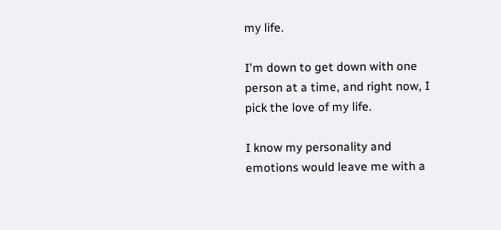my life.

I'm down to get down with one person at a time, and right now, I pick the love of my life.

I know my personality and emotions would leave me with a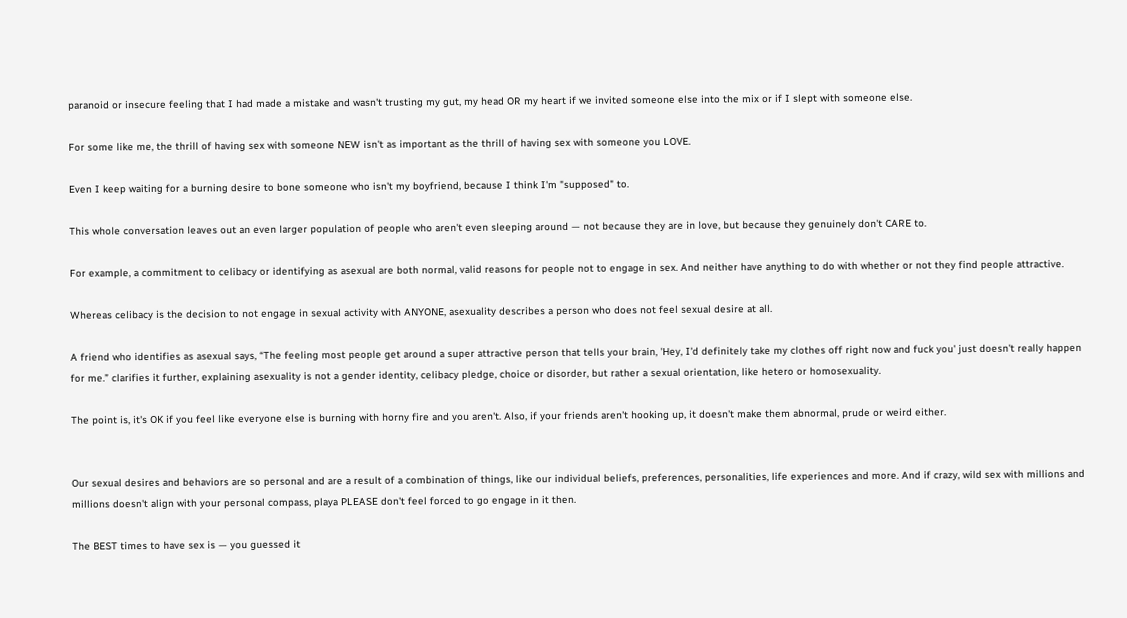paranoid or insecure feeling that I had made a mistake and wasn't trusting my gut, my head OR my heart if we invited someone else into the mix or if I slept with someone else.

For some like me, the thrill of having sex with someone NEW isn't as important as the thrill of having sex with someone you LOVE.

Even I keep waiting for a burning desire to bone someone who isn't my boyfriend, because I think I'm "supposed" to.

This whole conversation leaves out an even larger population of people who aren't even sleeping around — not because they are in love, but because they genuinely don't CARE to.

For example, a commitment to celibacy or identifying as asexual are both normal, valid reasons for people not to engage in sex. And neither have anything to do with whether or not they find people attractive.

Whereas celibacy is the decision to not engage in sexual activity with ANYONE, asexuality describes a person who does not feel sexual desire at all.

A friend who identifies as asexual says, “The feeling most people get around a super attractive person that tells your brain, 'Hey, I'd definitely take my clothes off right now and fuck you' just doesn't really happen for me.” clarifies it further, explaining asexuality is not a gender identity, celibacy pledge, choice or disorder, but rather a sexual orientation, like hetero or homosexuality.

The point is, it's OK if you feel like everyone else is burning with horny fire and you aren't. Also, if your friends aren't hooking up, it doesn't make them abnormal, prude or weird either.


Our sexual desires and behaviors are so personal and are a result of a combination of things, like our individual beliefs, preferences, personalities, life experiences and more. And if crazy, wild sex with millions and millions doesn't align with your personal compass, playa PLEASE don't feel forced to go engage in it then.

The BEST times to have sex is — you guessed it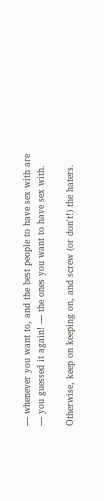— whenever you want to, and the best people to have sex with are — you guessed it again! — the ones you want to have sex with.

Otherwise, keep on keeping on, and screw (or don't!) the haters.